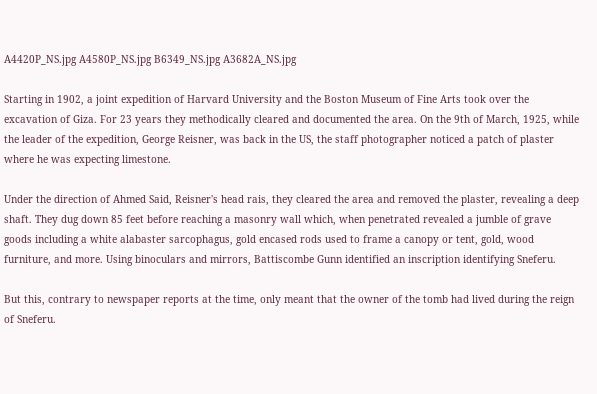A4420P_NS.jpg A4580P_NS.jpg B6349_NS.jpg A3682A_NS.jpg

Starting in 1902, a joint expedition of Harvard University and the Boston Museum of Fine Arts took over the excavation of Giza. For 23 years they methodically cleared and documented the area. On the 9th of March, 1925, while the leader of the expedition, George Reisner, was back in the US, the staff photographer noticed a patch of plaster where he was expecting limestone.

Under the direction of Ahmed Said, Reisner's head rais, they cleared the area and removed the plaster, revealing a deep shaft. They dug down 85 feet before reaching a masonry wall which, when penetrated revealed a jumble of grave goods including a white alabaster sarcophagus, gold encased rods used to frame a canopy or tent, gold, wood furniture, and more. Using binoculars and mirrors, Battiscombe Gunn identified an inscription identifying Sneferu.

But this, contrary to newspaper reports at the time, only meant that the owner of the tomb had lived during the reign of Sneferu.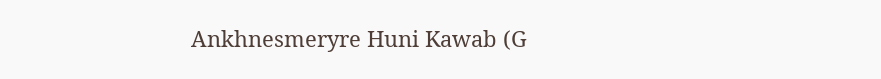Ankhnesmeryre Huni Kawab (G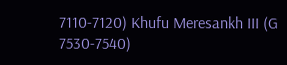7110-7120) Khufu Meresankh III (G 7530-7540)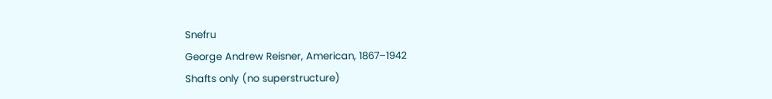Snefru
George Andrew Reisner, American, 1867–1942
Shafts only (no superstructure)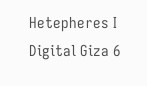Hetepheres I
Digital Giza 6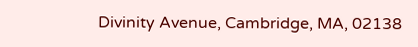Divinity Avenue, Cambridge, MA, 02138